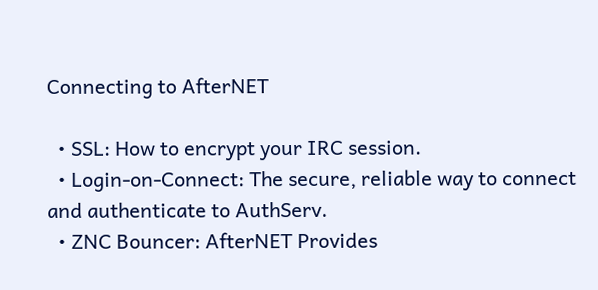Connecting to AfterNET

  • SSL: How to encrypt your IRC session.
  • Login-on-Connect: The secure, reliable way to connect and authenticate to AuthServ.
  • ZNC Bouncer: AfterNET Provides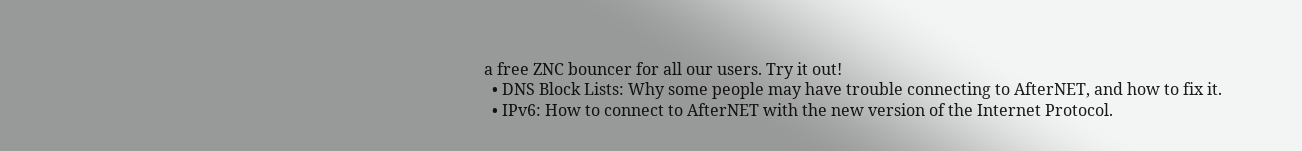a free ZNC bouncer for all our users. Try it out!
  • DNS Block Lists: Why some people may have trouble connecting to AfterNET, and how to fix it.
  • IPv6: How to connect to AfterNET with the new version of the Internet Protocol.